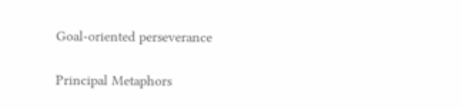Goal-oriented perseverance

Principal Metaphors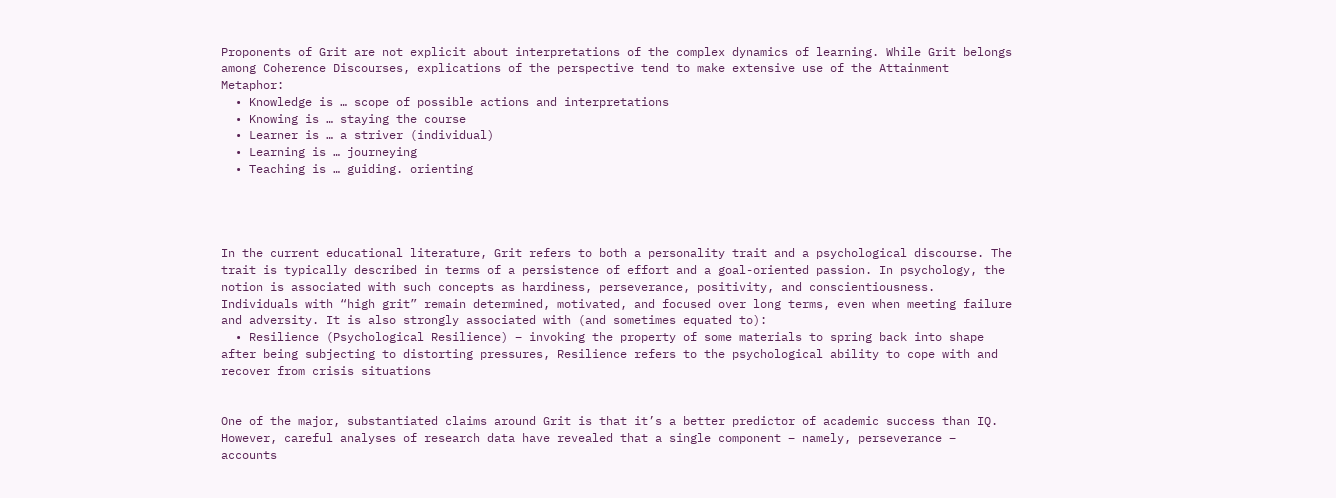Proponents of Grit are not explicit about interpretations of the complex dynamics of learning. While Grit belongs among Coherence Discourses, explications of the perspective tend to make extensive use of the Attainment Metaphor:
  • Knowledge is … scope of possible actions and interpretations
  • Knowing is … staying the course
  • Learner is … a striver (individual)
  • Learning is … journeying
  • Teaching is … guiding. orienting




In the current educational literature, Grit refers to both a personality trait and a psychological discourse. The trait is typically described in terms of a persistence of effort and a goal-oriented passion. In psychology, the notion is associated with such concepts as hardiness, perseverance, positivity, and conscientiousness. Individuals with “high grit” remain determined, motivated, and focused over long terms, even when meeting failure and adversity. It is also strongly associated with (and sometimes equated to):
  • Resilience (Psychological Resilience) – invoking the property of some materials to spring back into shape after being subjecting to distorting pressures, Resilience refers to the psychological ability to cope with and recover from crisis situations


One of the major, substantiated claims around Grit is that it’s a better predictor of academic success than IQ. However, careful analyses of research data have revealed that a single component – namely, perseverance – accounts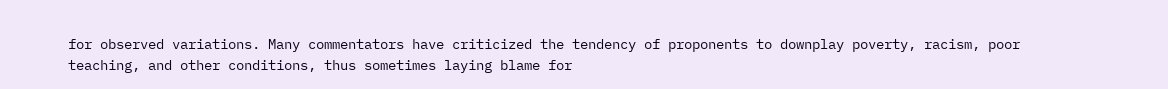for observed variations. Many commentators have criticized the tendency of proponents to downplay poverty, racism, poor teaching, and other conditions, thus sometimes laying blame for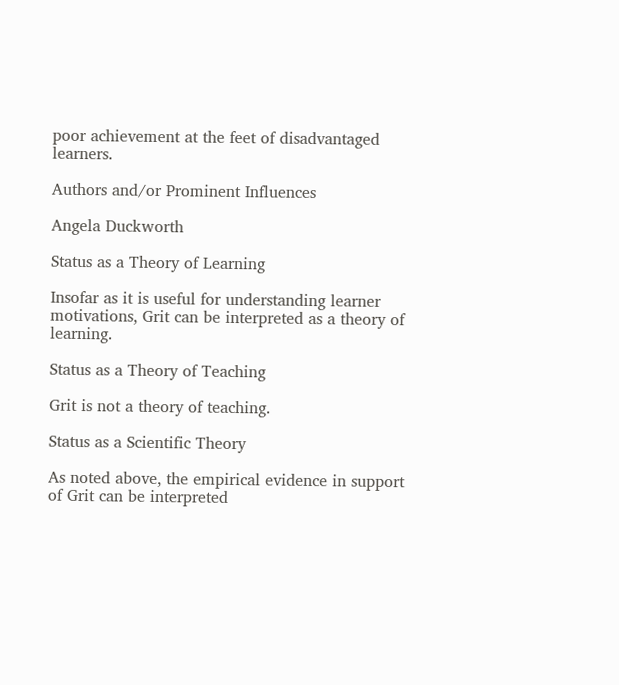poor achievement at the feet of disadvantaged learners.

Authors and/or Prominent Influences

Angela Duckworth

Status as a Theory of Learning

Insofar as it is useful for understanding learner motivations, Grit can be interpreted as a theory of learning.

Status as a Theory of Teaching

Grit is not a theory of teaching.

Status as a Scientific Theory

As noted above, the empirical evidence in support of Grit can be interpreted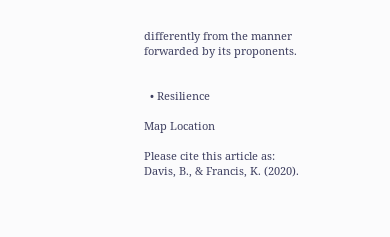differently from the manner forwarded by its proponents.


  • Resilience

Map Location

Please cite this article as:
Davis, B., & Francis, K. (2020).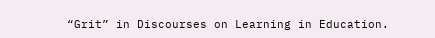“Grit” in Discourses on Learning in Education.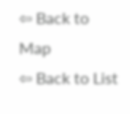⇦ Back to Map
⇦ Back to List